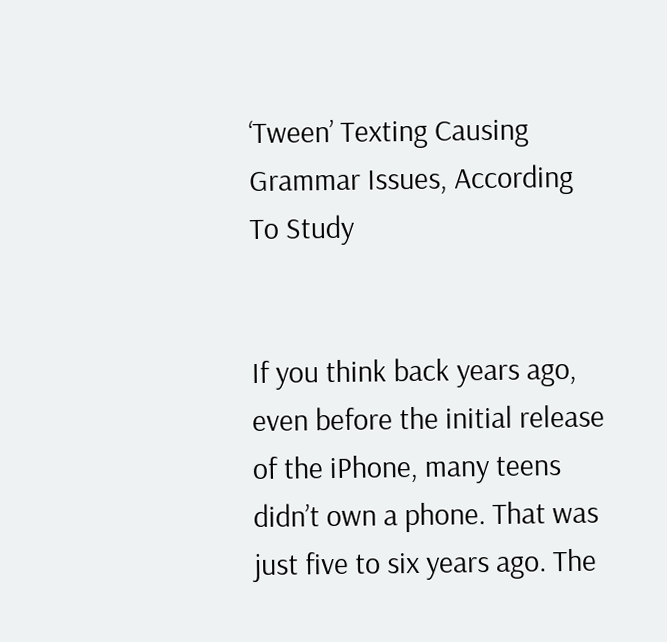‘Tween’ Texting Causing Grammar Issues, According To Study


If you think back years ago, even before the initial release of the iPhone, many teens didn’t own a phone. That was just five to six years ago. The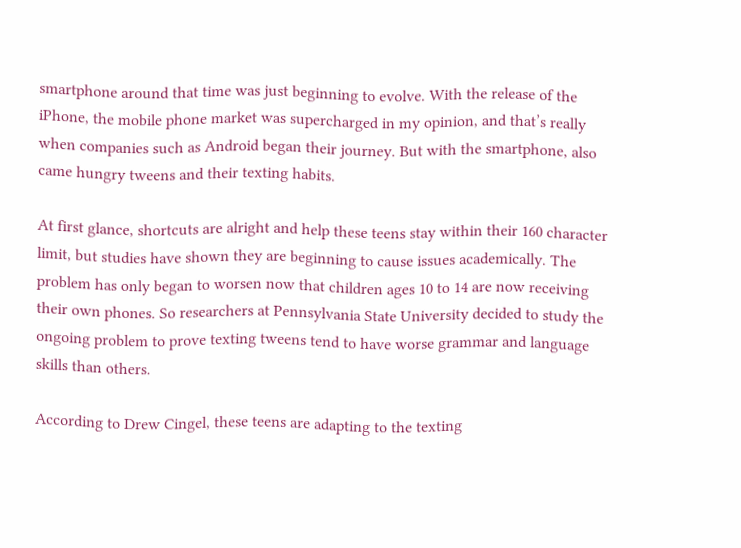smartphone around that time was just beginning to evolve. With the release of the iPhone, the mobile phone market was supercharged in my opinion, and that’s really when companies such as Android began their journey. But with the smartphone, also came hungry tweens and their texting habits.

At first glance, shortcuts are alright and help these teens stay within their 160 character limit, but studies have shown they are beginning to cause issues academically. The problem has only began to worsen now that children ages 10 to 14 are now receiving their own phones. So researchers at Pennsylvania State University decided to study the ongoing problem to prove texting tweens tend to have worse grammar and language skills than others.

According to Drew Cingel, these teens are adapting to the texting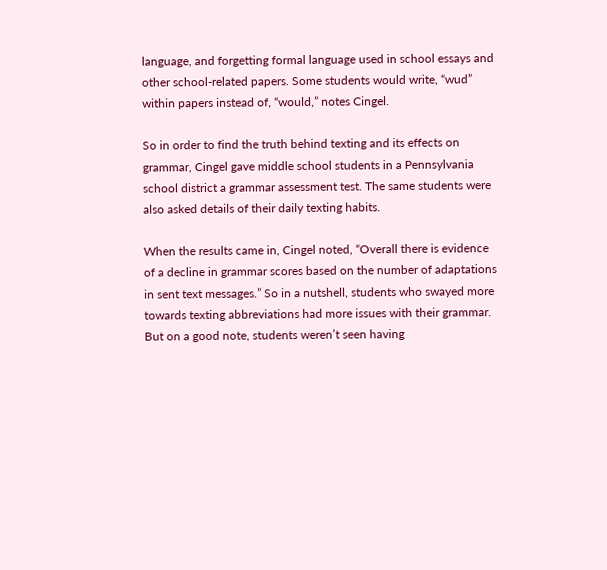language, and forgetting formal language used in school essays and other school-related papers. Some students would write, “wud” within papers instead of, “would,” notes Cingel.

So in order to find the truth behind texting and its effects on grammar, Cingel gave middle school students in a Pennsylvania school district a grammar assessment test. The same students were also asked details of their daily texting habits.

When the results came in, Cingel noted, “Overall there is evidence of a decline in grammar scores based on the number of adaptations in sent text messages.” So in a nutshell, students who swayed more towards texting abbreviations had more issues with their grammar. But on a good note, students weren’t seen having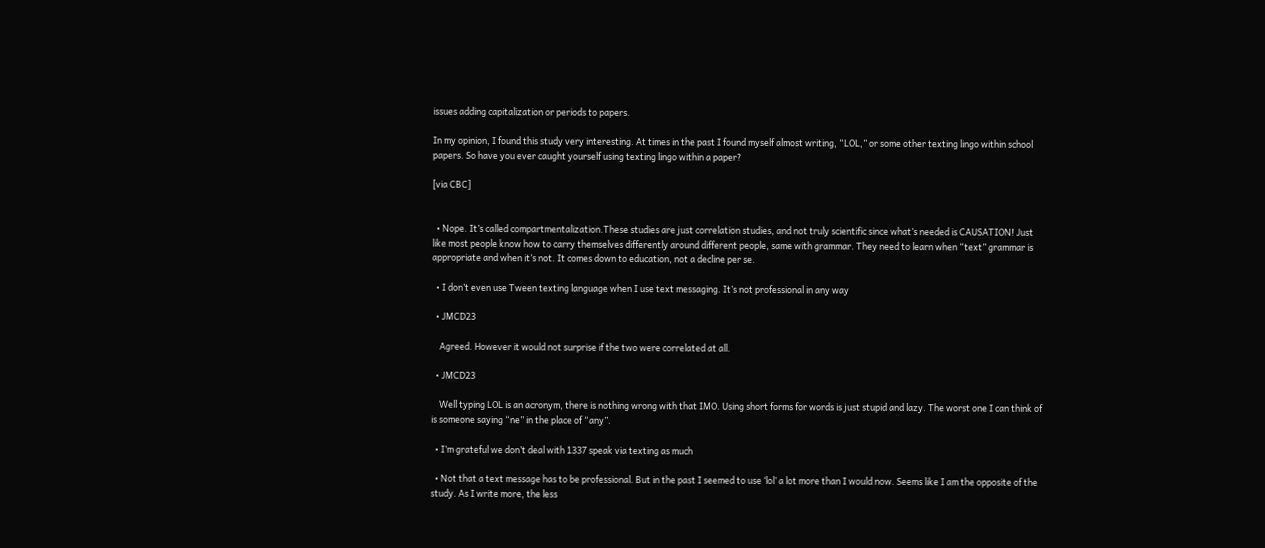issues adding capitalization or periods to papers.

In my opinion, I found this study very interesting. At times in the past I found myself almost writing, “LOL,” or some other texting lingo within school papers. So have you ever caught yourself using texting lingo within a paper?

[via CBC]


  • Nope. It’s called compartmentalization.These studies are just correlation studies, and not truly scientific since what’s needed is CAUSATION! Just like most people know how to carry themselves differently around different people, same with grammar. They need to learn when “text” grammar is appropriate and when it’s not. It comes down to education, not a decline per se.

  • I don’t even use Tween texting language when I use text messaging. It’s not professional in any way

  • JMCD23

    Agreed. However it would not surprise if the two were correlated at all.

  • JMCD23

    Well typing LOL is an acronym, there is nothing wrong with that IMO. Using short forms for words is just stupid and lazy. The worst one I can think of is someone saying “ne” in the place of “any”.

  • I’m grateful we don’t deal with 1337 speak via texting as much

  • Not that a text message has to be professional. But in the past I seemed to use ‘lol’ a lot more than I would now. Seems like I am the opposite of the study. As I write more, the less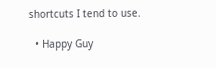shortcuts I tend to use.

  • Happy Guy